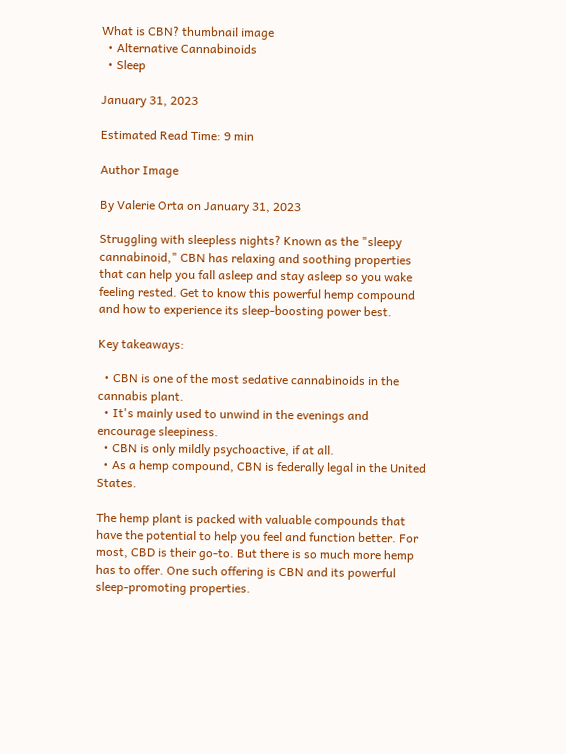What is CBN? thumbnail image
  • Alternative Cannabinoids
  • Sleep

January 31, 2023

Estimated Read Time: 9 min

Author Image

By Valerie Orta on January 31, 2023

Struggling with sleepless nights? Known as the "sleepy cannabinoid," CBN has relaxing and soothing properties that can help you fall asleep and stay asleep so you wake feeling rested. Get to know this powerful hemp compound and how to experience its sleep-boosting power best.

Key takeaways:

  • CBN is one of the most sedative cannabinoids in the cannabis plant.
  • It's mainly used to unwind in the evenings and encourage sleepiness.
  • CBN is only mildly psychoactive, if at all.
  • As a hemp compound, CBN is federally legal in the United States.

The hemp plant is packed with valuable compounds that have the potential to help you feel and function better. For most, CBD is their go-to. But there is so much more hemp has to offer. One such offering is CBN and its powerful sleep-promoting properties.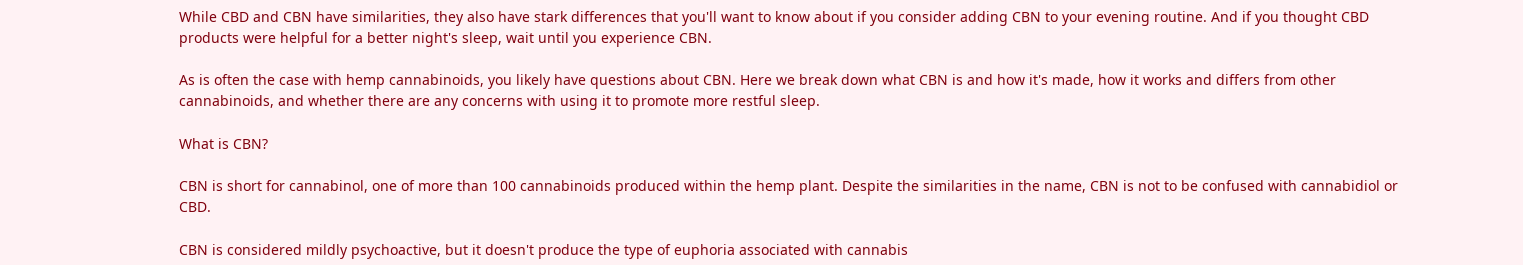While CBD and CBN have similarities, they also have stark differences that you'll want to know about if you consider adding CBN to your evening routine. And if you thought CBD products were helpful for a better night's sleep, wait until you experience CBN.

As is often the case with hemp cannabinoids, you likely have questions about CBN. Here we break down what CBN is and how it's made, how it works and differs from other cannabinoids, and whether there are any concerns with using it to promote more restful sleep.

What is CBN?

CBN is short for cannabinol, one of more than 100 cannabinoids produced within the hemp plant. Despite the similarities in the name, CBN is not to be confused with cannabidiol or CBD.

CBN is considered mildly psychoactive, but it doesn't produce the type of euphoria associated with cannabis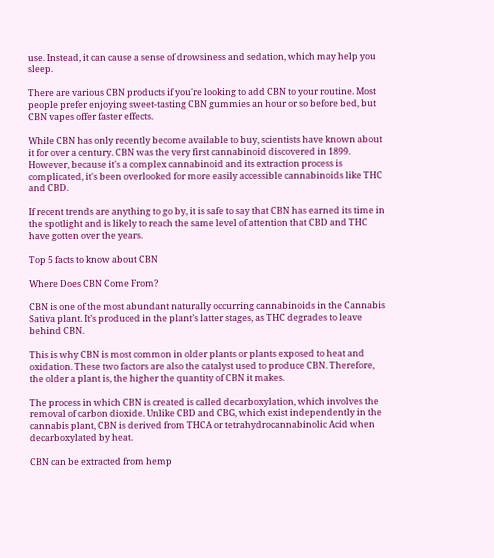use. Instead, it can cause a sense of drowsiness and sedation, which may help you sleep.

There are various CBN products if you're looking to add CBN to your routine. Most people prefer enjoying sweet-tasting CBN gummies an hour or so before bed, but CBN vapes offer faster effects.

While CBN has only recently become available to buy, scientists have known about it for over a century. CBN was the very first cannabinoid discovered in 1899. However, because it's a complex cannabinoid and its extraction process is complicated, it's been overlooked for more easily accessible cannabinoids like THC and CBD.

If recent trends are anything to go by, it is safe to say that CBN has earned its time in the spotlight and is likely to reach the same level of attention that CBD and THC have gotten over the years.

Top 5 facts to know about CBN

Where Does CBN Come From?

CBN is one of the most abundant naturally occurring cannabinoids in the Cannabis Sativa plant. It’s produced in the plant’s latter stages, as THC degrades to leave behind CBN.

This is why CBN is most common in older plants or plants exposed to heat and oxidation. These two factors are also the catalyst used to produce CBN. Therefore, the older a plant is, the higher the quantity of CBN it makes.

The process in which CBN is created is called decarboxylation, which involves the removal of carbon dioxide. Unlike CBD and CBG, which exist independently in the cannabis plant, CBN is derived from THCA or tetrahydrocannabinolic Acid when decarboxylated by heat.

CBN can be extracted from hemp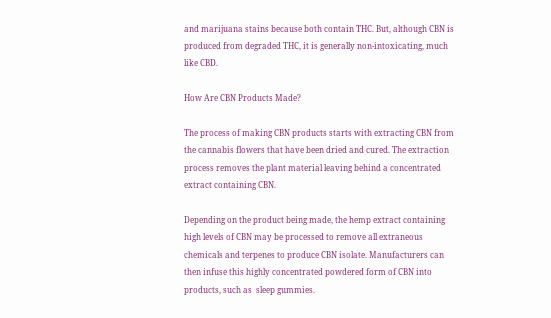and marijuana stains because both contain THC. But, although CBN is produced from degraded THC, it is generally non-intoxicating, much like CBD.

How Are CBN Products Made?

The process of making CBN products starts with extracting CBN from the cannabis flowers that have been dried and cured. The extraction process removes the plant material leaving behind a concentrated extract containing CBN.

Depending on the product being made, the hemp extract containing high levels of CBN may be processed to remove all extraneous chemicals and terpenes to produce CBN isolate. Manufacturers can then infuse this highly concentrated powdered form of CBN into products, such as  sleep gummies.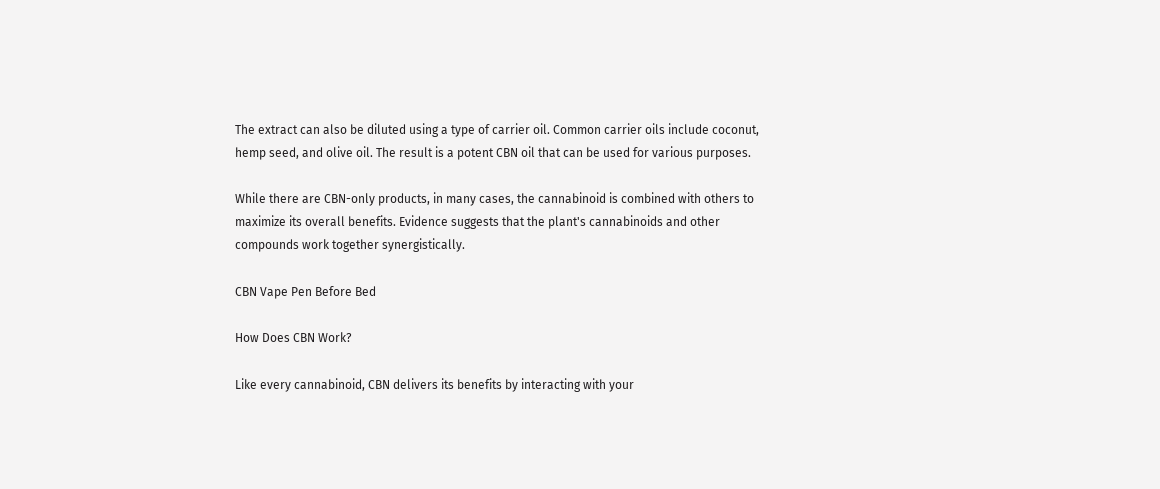The extract can also be diluted using a type of carrier oil. Common carrier oils include coconut, hemp seed, and olive oil. The result is a potent CBN oil that can be used for various purposes.

While there are CBN-only products, in many cases, the cannabinoid is combined with others to maximize its overall benefits. Evidence suggests that the plant's cannabinoids and other compounds work together synergistically.

CBN Vape Pen Before Bed

How Does CBN Work?

Like every cannabinoid, CBN delivers its benefits by interacting with your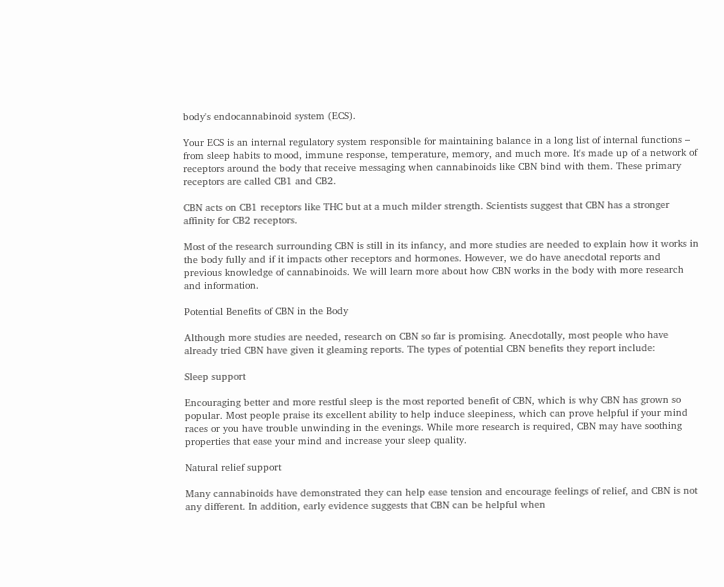body's endocannabinoid system (ECS).

Your ECS is an internal regulatory system responsible for maintaining balance in a long list of internal functions – from sleep habits to mood, immune response, temperature, memory, and much more. It's made up of a network of receptors around the body that receive messaging when cannabinoids like CBN bind with them. These primary receptors are called CB1 and CB2.

CBN acts on CB1 receptors like THC but at a much milder strength. Scientists suggest that CBN has a stronger affinity for CB2 receptors.

Most of the research surrounding CBN is still in its infancy, and more studies are needed to explain how it works in the body fully and if it impacts other receptors and hormones. However, we do have anecdotal reports and previous knowledge of cannabinoids. We will learn more about how CBN works in the body with more research and information.

Potential Benefits of CBN in the Body

Although more studies are needed, research on CBN so far is promising. Anecdotally, most people who have already tried CBN have given it gleaming reports. The types of potential CBN benefits they report include:

Sleep support

Encouraging better and more restful sleep is the most reported benefit of CBN, which is why CBN has grown so popular. Most people praise its excellent ability to help induce sleepiness, which can prove helpful if your mind races or you have trouble unwinding in the evenings. While more research is required, CBN may have soothing properties that ease your mind and increase your sleep quality.

Natural relief support

Many cannabinoids have demonstrated they can help ease tension and encourage feelings of relief, and CBN is not any different. In addition, early evidence suggests that CBN can be helpful when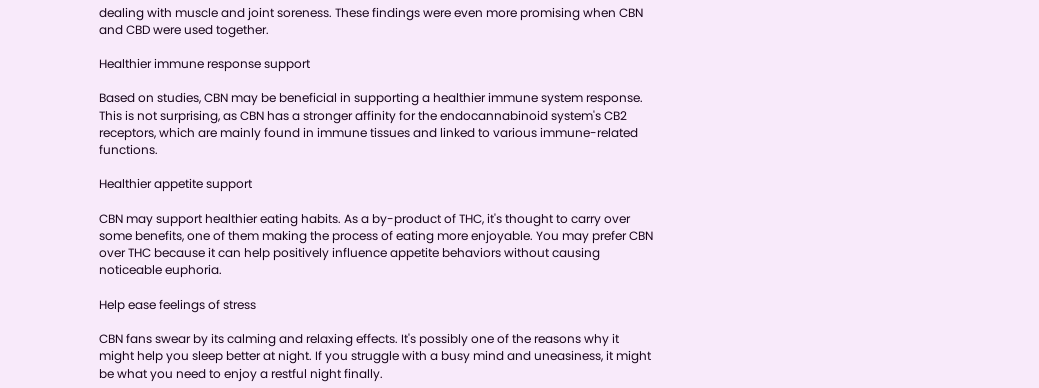dealing with muscle and joint soreness. These findings were even more promising when CBN and CBD were used together.

Healthier immune response support

Based on studies, CBN may be beneficial in supporting a healthier immune system response. This is not surprising, as CBN has a stronger affinity for the endocannabinoid system's CB2 receptors, which are mainly found in immune tissues and linked to various immune-related functions.

Healthier appetite support

CBN may support healthier eating habits. As a by-product of THC, it's thought to carry over some benefits, one of them making the process of eating more enjoyable. You may prefer CBN over THC because it can help positively influence appetite behaviors without causing noticeable euphoria.

Help ease feelings of stress

CBN fans swear by its calming and relaxing effects. It's possibly one of the reasons why it might help you sleep better at night. If you struggle with a busy mind and uneasiness, it might be what you need to enjoy a restful night finally.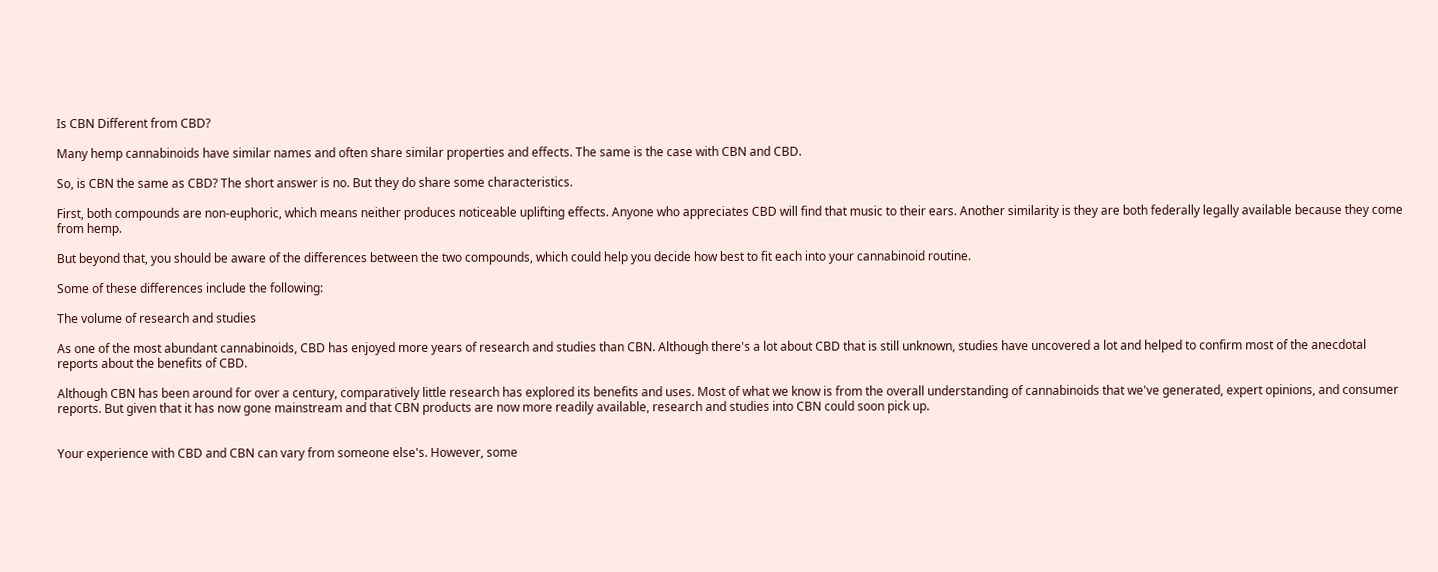Is CBN Different from CBD?

Many hemp cannabinoids have similar names and often share similar properties and effects. The same is the case with CBN and CBD.

So, is CBN the same as CBD? The short answer is no. But they do share some characteristics.

First, both compounds are non-euphoric, which means neither produces noticeable uplifting effects. Anyone who appreciates CBD will find that music to their ears. Another similarity is they are both federally legally available because they come from hemp.

But beyond that, you should be aware of the differences between the two compounds, which could help you decide how best to fit each into your cannabinoid routine.

Some of these differences include the following:

The volume of research and studies

As one of the most abundant cannabinoids, CBD has enjoyed more years of research and studies than CBN. Although there's a lot about CBD that is still unknown, studies have uncovered a lot and helped to confirm most of the anecdotal reports about the benefits of CBD.

Although CBN has been around for over a century, comparatively little research has explored its benefits and uses. Most of what we know is from the overall understanding of cannabinoids that we've generated, expert opinions, and consumer reports. But given that it has now gone mainstream and that CBN products are now more readily available, research and studies into CBN could soon pick up.


Your experience with CBD and CBN can vary from someone else's. However, some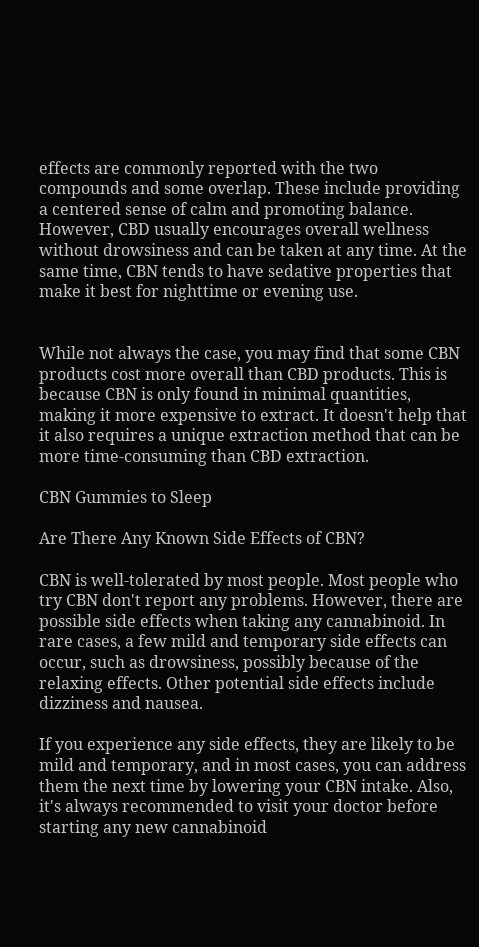effects are commonly reported with the two compounds and some overlap. These include providing a centered sense of calm and promoting balance. However, CBD usually encourages overall wellness without drowsiness and can be taken at any time. At the same time, CBN tends to have sedative properties that make it best for nighttime or evening use.


While not always the case, you may find that some CBN products cost more overall than CBD products. This is because CBN is only found in minimal quantities, making it more expensive to extract. It doesn't help that it also requires a unique extraction method that can be more time-consuming than CBD extraction.

CBN Gummies to Sleep

Are There Any Known Side Effects of CBN?

CBN is well-tolerated by most people. Most people who try CBN don't report any problems. However, there are possible side effects when taking any cannabinoid. In rare cases, a few mild and temporary side effects can occur, such as drowsiness, possibly because of the relaxing effects. Other potential side effects include dizziness and nausea.

If you experience any side effects, they are likely to be mild and temporary, and in most cases, you can address them the next time by lowering your CBN intake. Also, it's always recommended to visit your doctor before starting any new cannabinoid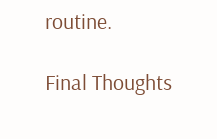routine.

Final Thoughts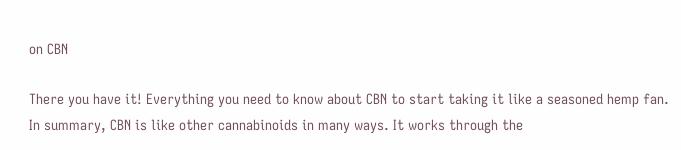on CBN

There you have it! Everything you need to know about CBN to start taking it like a seasoned hemp fan. In summary, CBN is like other cannabinoids in many ways. It works through the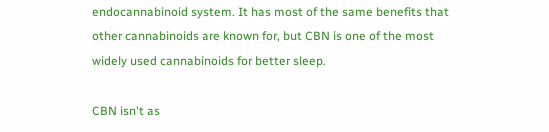endocannabinoid system. It has most of the same benefits that other cannabinoids are known for, but CBN is one of the most widely used cannabinoids for better sleep.

CBN isn't as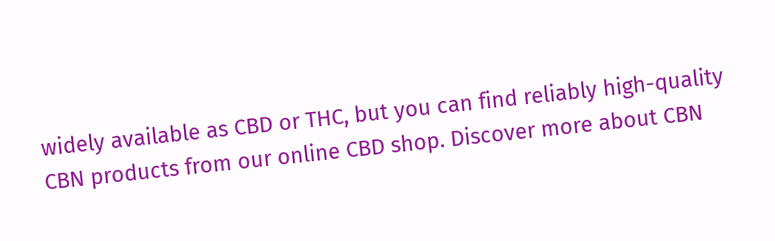widely available as CBD or THC, but you can find reliably high-quality CBN products from our online CBD shop. Discover more about CBN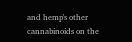and hemp's other cannabinoids on the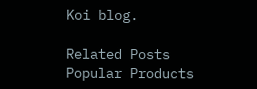Koi blog.

Related Posts
Popular Products